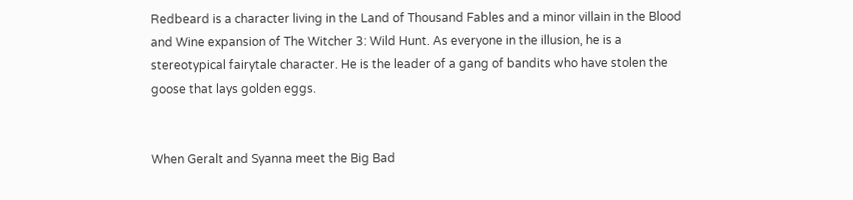Redbeard is a character living in the Land of Thousand Fables and a minor villain in the Blood and Wine expansion of The Witcher 3: Wild Hunt. As everyone in the illusion, he is a stereotypical fairytale character. He is the leader of a gang of bandits who have stolen the goose that lays golden eggs.


When Geralt and Syanna meet the Big Bad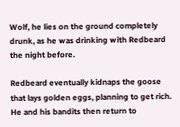Wolf, he lies on the ground completely drunk, as he was drinking with Redbeard the night before.

Redbeard eventually kidnaps the goose that lays golden eggs, planning to get rich. He and his bandits then return to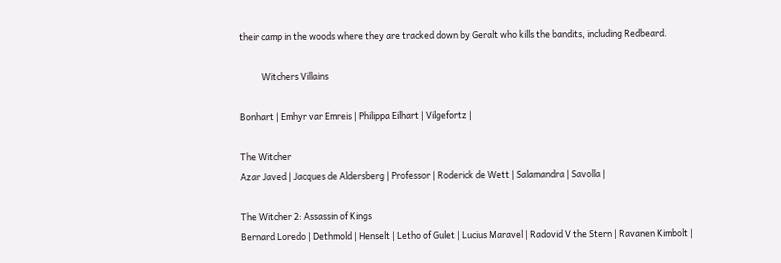their camp in the woods where they are tracked down by Geralt who kills the bandits, including Redbeard.

           Witchers Villains

Bonhart | Emhyr var Emreis | Philippa Eilhart | Vilgefortz |

The Witcher
Azar Javed | Jacques de Aldersberg | Professor | Roderick de Wett | Salamandra | Savolla |

The Witcher 2: Assassin of Kings
Bernard Loredo | Dethmold | Henselt | Letho of Gulet | Lucius Maravel | Radovid V the Stern | Ravanen Kimbolt |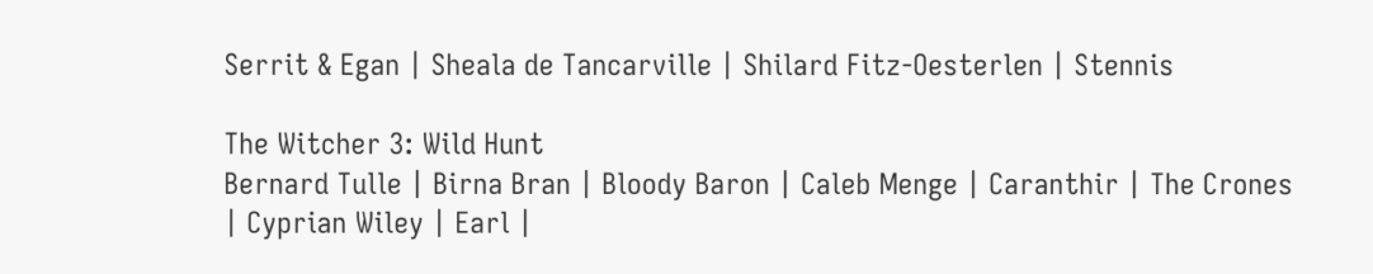Serrit & Egan | Sheala de Tancarville | Shilard Fitz-Oesterlen | Stennis

The Witcher 3: Wild Hunt
Bernard Tulle | Birna Bran | Bloody Baron | Caleb Menge | Caranthir | The Crones | Cyprian Wiley | Earl |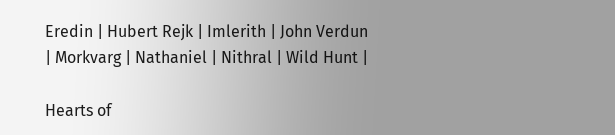Eredin | Hubert Rejk | Imlerith | John Verdun | Morkvarg | Nathaniel | Nithral | Wild Hunt |

Hearts of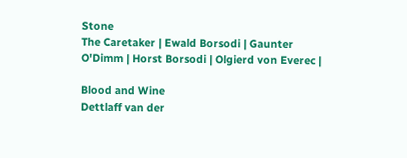Stone
The Caretaker | Ewald Borsodi | Gaunter O'Dimm | Horst Borsodi | Olgierd von Everec |

Blood and Wine
Dettlaff van der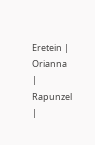Eretein | Orianna | Rapunzel |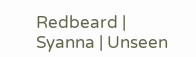Redbeard | Syanna | Unseen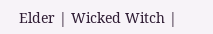Elder | Wicked Witch |